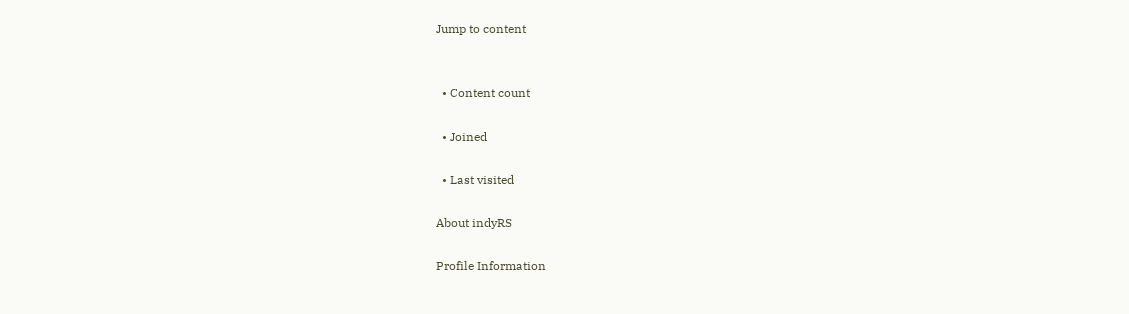Jump to content


  • Content count

  • Joined

  • Last visited

About indyRS

Profile Information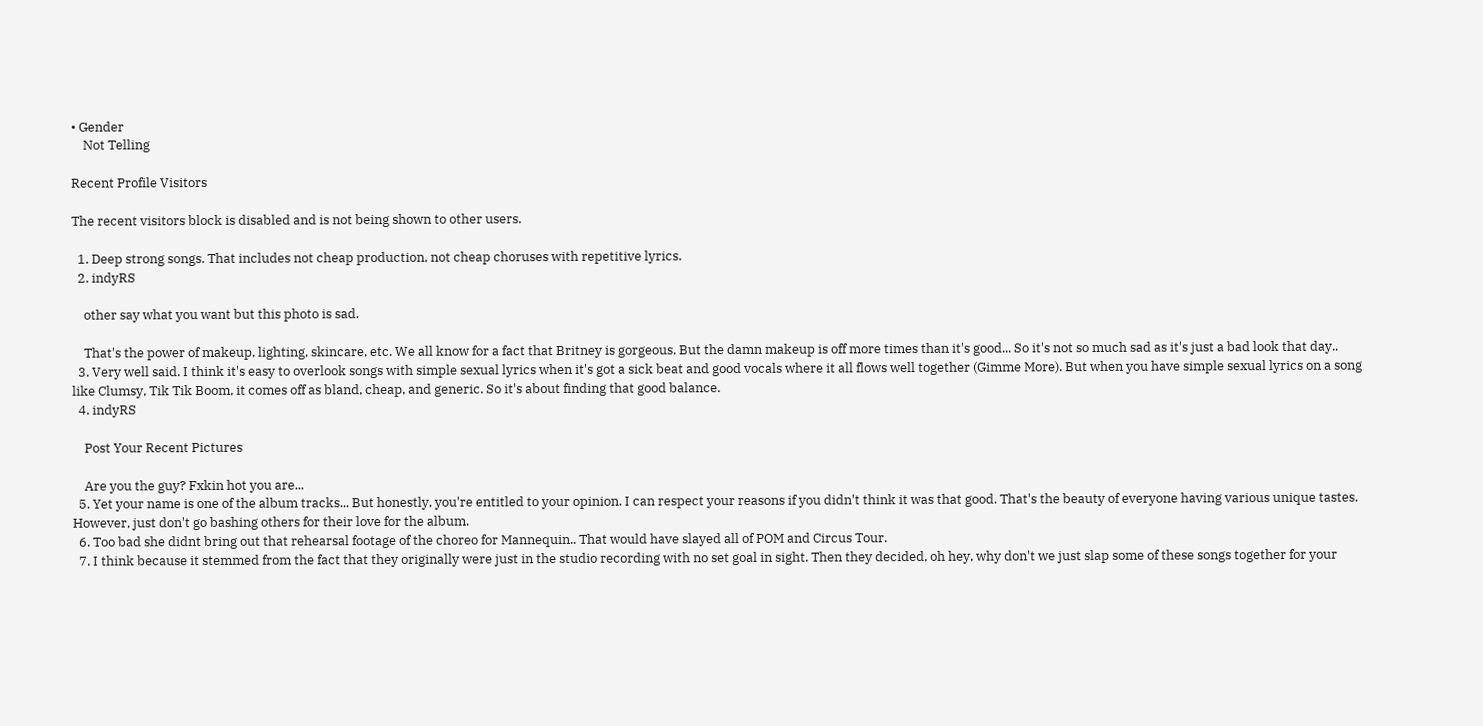• Gender
    Not Telling

Recent Profile Visitors

The recent visitors block is disabled and is not being shown to other users.

  1. Deep strong songs. That includes not cheap production, not cheap choruses with repetitive lyrics.
  2. indyRS

    other say what you want but this photo is sad.

    That's the power of makeup, lighting, skincare, etc. We all know for a fact that Britney is gorgeous. But the damn makeup is off more times than it's good... So it's not so much sad as it's just a bad look that day..
  3. Very well said. I think it's easy to overlook songs with simple sexual lyrics when it's got a sick beat and good vocals where it all flows well together (Gimme More). But when you have simple sexual lyrics on a song like Clumsy, Tik Tik Boom, it comes off as bland, cheap, and generic. So it's about finding that good balance.
  4. indyRS

    Post Your Recent Pictures

    Are you the guy? Fxkin hot you are...
  5. Yet your name is one of the album tracks... But honestly, you're entitled to your opinion. I can respect your reasons if you didn't think it was that good. That's the beauty of everyone having various unique tastes. However, just don't go bashing others for their love for the album.
  6. Too bad she didnt bring out that rehearsal footage of the choreo for Mannequin.. That would have slayed all of POM and Circus Tour.
  7. I think because it stemmed from the fact that they originally were just in the studio recording with no set goal in sight. Then they decided, oh hey, why don't we just slap some of these songs together for your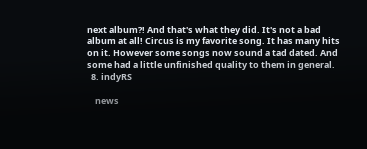next album?! And that's what they did. It's not a bad album at all! Circus is my favorite song. It has many hits on it. However some songs now sound a tad dated. And some had a little unfinished quality to them in general.
  8. indyRS

    news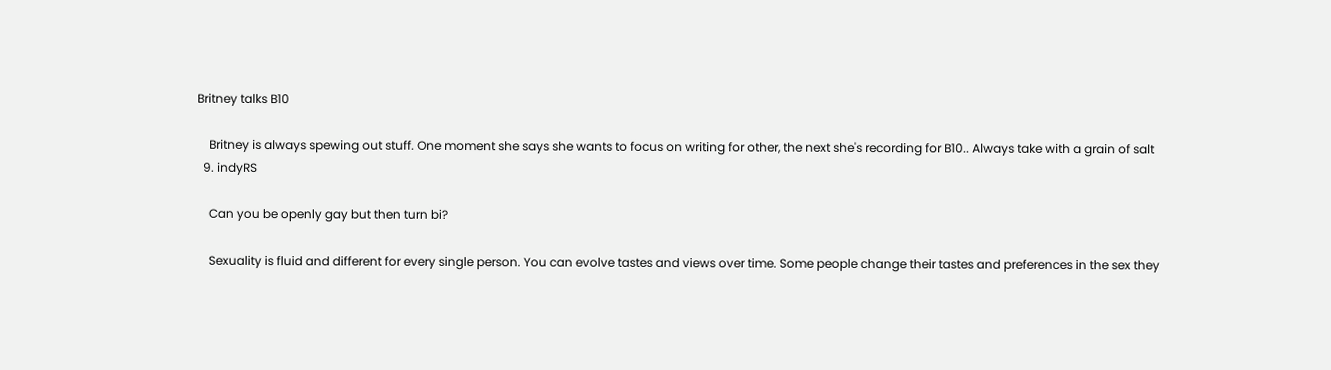Britney talks B10

    Britney is always spewing out stuff. One moment she says she wants to focus on writing for other, the next she's recording for B10.. Always take with a grain of salt
  9. indyRS

    Can you be openly gay but then turn bi?

    Sexuality is fluid and different for every single person. You can evolve tastes and views over time. Some people change their tastes and preferences in the sex they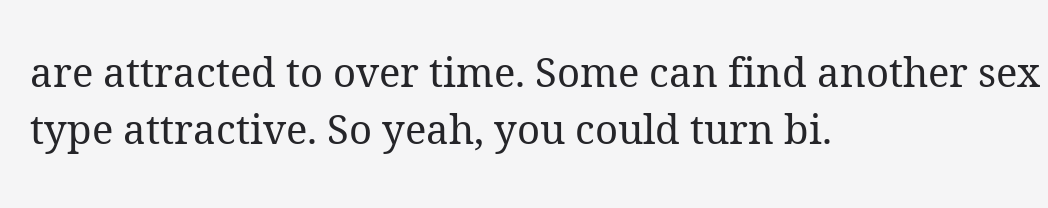are attracted to over time. Some can find another sex type attractive. So yeah, you could turn bi.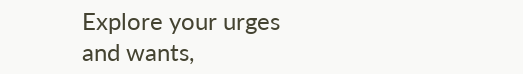Explore your urges and wants,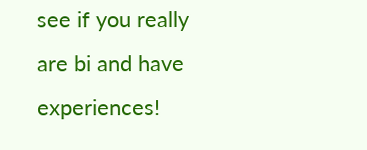see if you really are bi and have experiences!